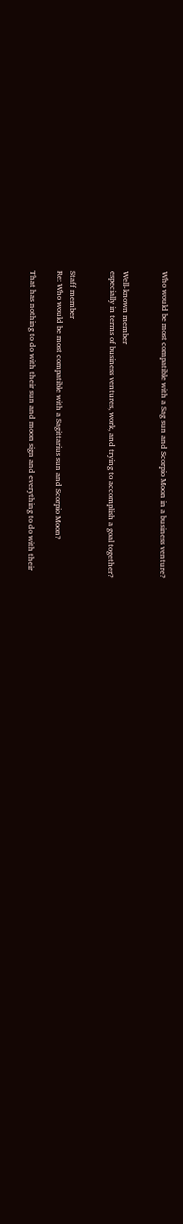Who would be most compatible with a Sag sun and Scorpio Moon in a business venture?


Well-known member
especially in terms of business ventures, work, and trying to accomplish a goal together?


Staff member
Re: Who would be most compatible with a Sagittarius sun and Scorpio Moon?

That has nothing to do with their sun and moon sign and everything to do with their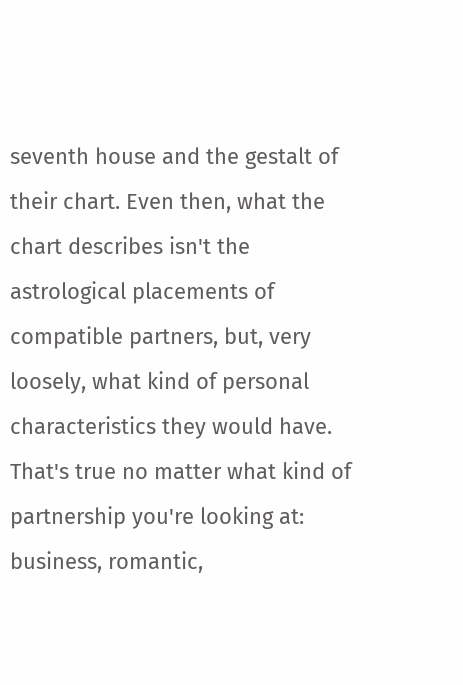seventh house and the gestalt of their chart. Even then, what the chart describes isn't the astrological placements of compatible partners, but, very loosely, what kind of personal characteristics they would have. That's true no matter what kind of partnership you're looking at: business, romantic,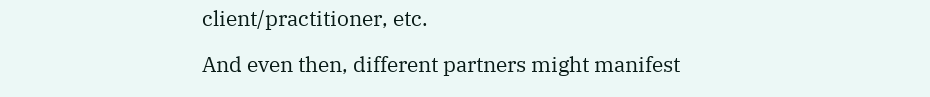client/practitioner, etc.

And even then, different partners might manifest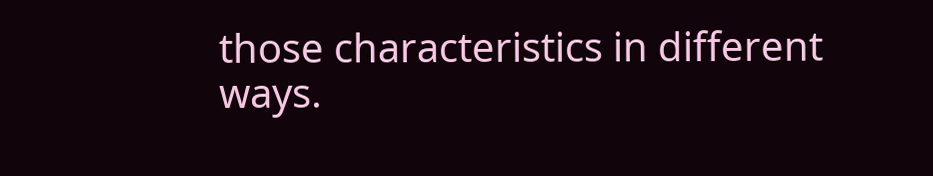those characteristics in different ways.